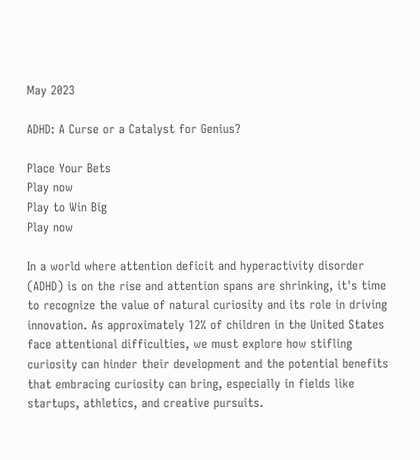May 2023

ADHD: A Curse or a Catalyst for Genius?

Place Your Bets
Play now
Play to Win Big
Play now

In a world where attention deficit and hyperactivity disorder (ADHD) is on the rise and attention spans are shrinking, it's time to recognize the value of natural curiosity and its role in driving innovation. As approximately 12% of children in the United States face attentional difficulties, we must explore how stifling curiosity can hinder their development and the potential benefits that embracing curiosity can bring, especially in fields like startups, athletics, and creative pursuits.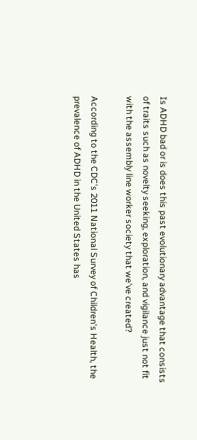Is ADHD bad or is does this past evolutionary advantage that consists of traits such as novelty seeking, exploration, and vigilance just not fit with the assembly line worker society that we've created?

According to the CDC's 2011 National Survey of Children's Health, the prevalence of ADHD in the United States has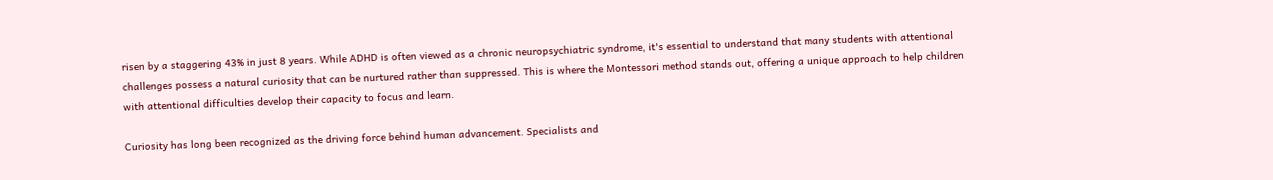risen by a staggering 43% in just 8 years. While ADHD is often viewed as a chronic neuropsychiatric syndrome, it's essential to understand that many students with attentional challenges possess a natural curiosity that can be nurtured rather than suppressed. This is where the Montessori method stands out, offering a unique approach to help children with attentional difficulties develop their capacity to focus and learn.

Curiosity has long been recognized as the driving force behind human advancement. Specialists and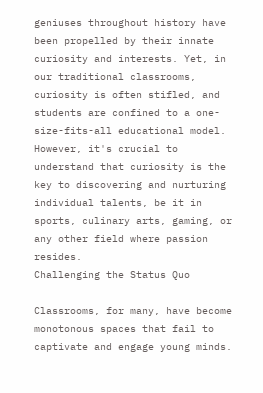geniuses throughout history have been propelled by their innate curiosity and interests. Yet, in our traditional classrooms, curiosity is often stifled, and students are confined to a one-size-fits-all educational model. However, it's crucial to understand that curiosity is the key to discovering and nurturing individual talents, be it in sports, culinary arts, gaming, or any other field where passion resides.
Challenging the Status Quo

Classrooms, for many, have become monotonous spaces that fail to captivate and engage young minds.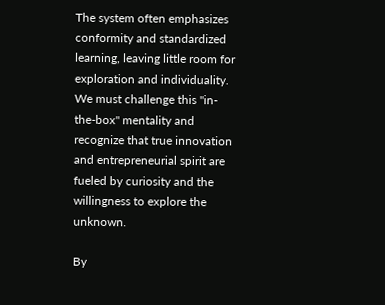The system often emphasizes conformity and standardized learning, leaving little room for exploration and individuality. We must challenge this "in-the-box" mentality and recognize that true innovation and entrepreneurial spirit are fueled by curiosity and the willingness to explore the unknown.

By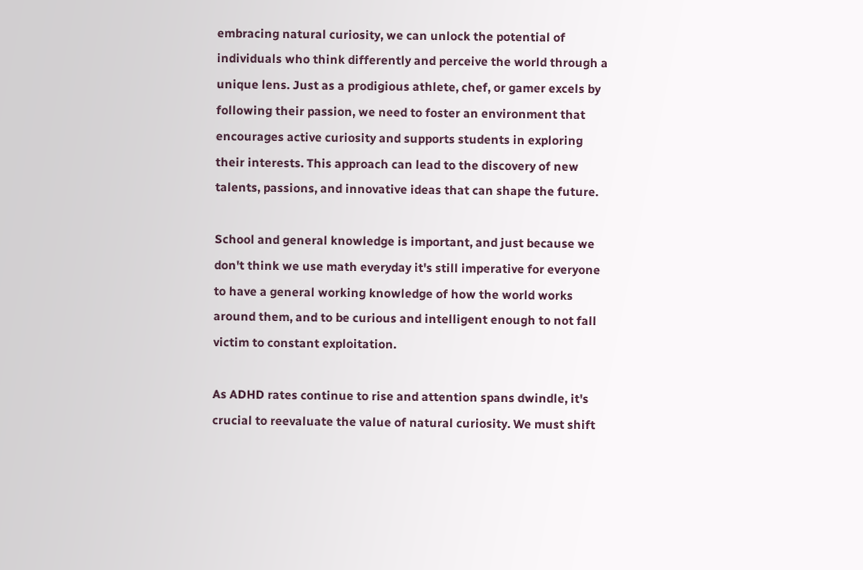embracing natural curiosity, we can unlock the potential of individuals who think differently and perceive the world through a unique lens. Just as a prodigious athlete, chef, or gamer excels by following their passion, we need to foster an environment that encourages active curiosity and supports students in exploring their interests. This approach can lead to the discovery of new talents, passions, and innovative ideas that can shape the future.

School and general knowledge is important, and just because we don't think we use math everyday it's still imperative for everyone to have a general working knowledge of how the world works around them, and to be curious and intelligent enough to not fall victim to constant exploitation.

As ADHD rates continue to rise and attention spans dwindle, it's crucial to reevaluate the value of natural curiosity. We must shift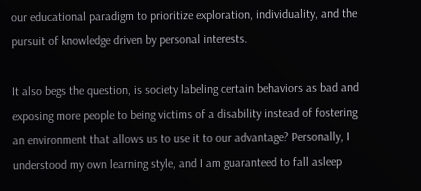our educational paradigm to prioritize exploration, individuality, and the pursuit of knowledge driven by personal interests.

It also begs the question, is society labeling certain behaviors as bad and exposing more people to being victims of a disability instead of fostering an environment that allows us to use it to our advantage? Personally, I understood my own learning style, and I am guaranteed to fall asleep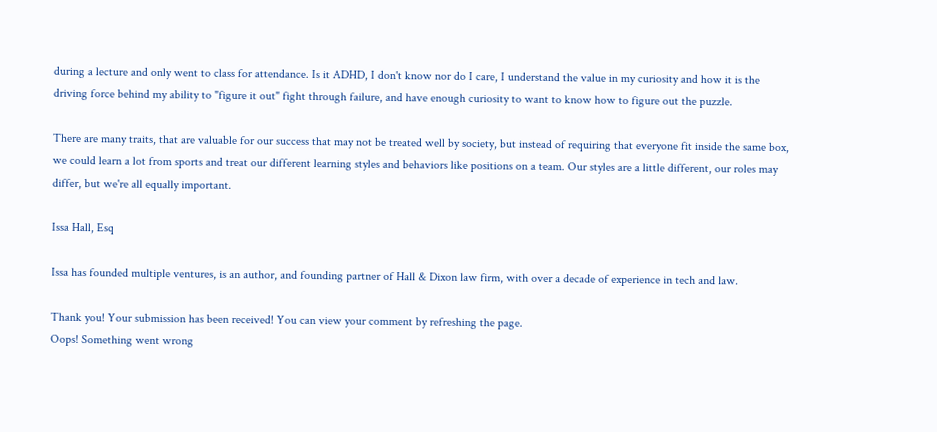during a lecture and only went to class for attendance. Is it ADHD, I don't know nor do I care, I understand the value in my curiosity and how it is the driving force behind my ability to "figure it out" fight through failure, and have enough curiosity to want to know how to figure out the puzzle.

There are many traits, that are valuable for our success that may not be treated well by society, but instead of requiring that everyone fit inside the same box, we could learn a lot from sports and treat our different learning styles and behaviors like positions on a team. Our styles are a little different, our roles may differ, but we're all equally important.

Issa Hall, Esq

Issa has founded multiple ventures, is an author, and founding partner of Hall & Dixon law firm, with over a decade of experience in tech and law.

Thank you! Your submission has been received! You can view your comment by refreshing the page.
Oops! Something went wrong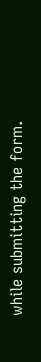while submitting the form.